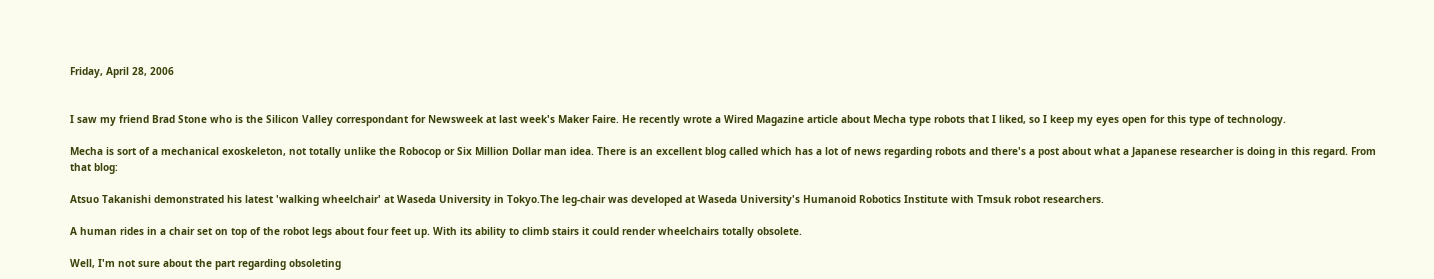Friday, April 28, 2006


I saw my friend Brad Stone who is the Silicon Valley correspondant for Newsweek at last week's Maker Faire. He recently wrote a Wired Magazine article about Mecha type robots that I liked, so I keep my eyes open for this type of technology.

Mecha is sort of a mechanical exoskeleton, not totally unlike the Robocop or Six Million Dollar man idea. There is an excellent blog called which has a lot of news regarding robots and there's a post about what a Japanese researcher is doing in this regard. From that blog:

Atsuo Takanishi demonstrated his latest 'walking wheelchair' at Waseda University in Tokyo.The leg-chair was developed at Waseda University's Humanoid Robotics Institute with Tmsuk robot researchers.

A human rides in a chair set on top of the robot legs about four feet up. With its ability to climb stairs it could render wheelchairs totally obsolete.

Well, I'm not sure about the part regarding obsoleting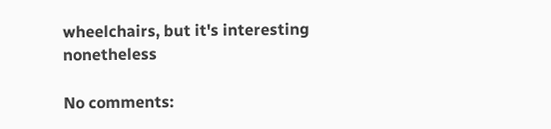wheelchairs, but it's interesting nonetheless

No comments: